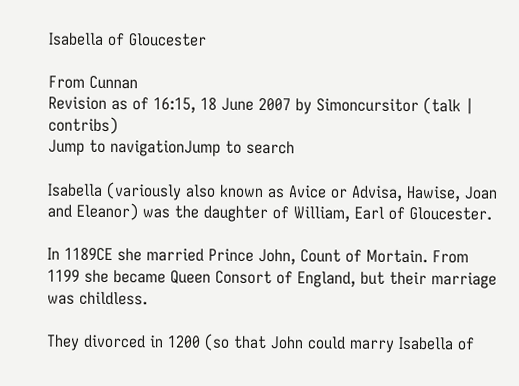Isabella of Gloucester

From Cunnan
Revision as of 16:15, 18 June 2007 by Simoncursitor (talk | contribs)
Jump to navigationJump to search

Isabella (variously also known as Avice or Advisa, Hawise, Joan and Eleanor) was the daughter of William, Earl of Gloucester.

In 1189CE she married Prince John, Count of Mortain. From 1199 she became Queen Consort of England, but their marriage was childless.

They divorced in 1200 (so that John could marry Isabella of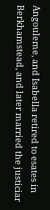Angouleme, and Isabella retired to esates in Berkhamstead, and later married the justiciar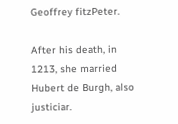Geoffrey fitzPeter.

After his death, in 1213, she married Hubert de Burgh, also justiciar.